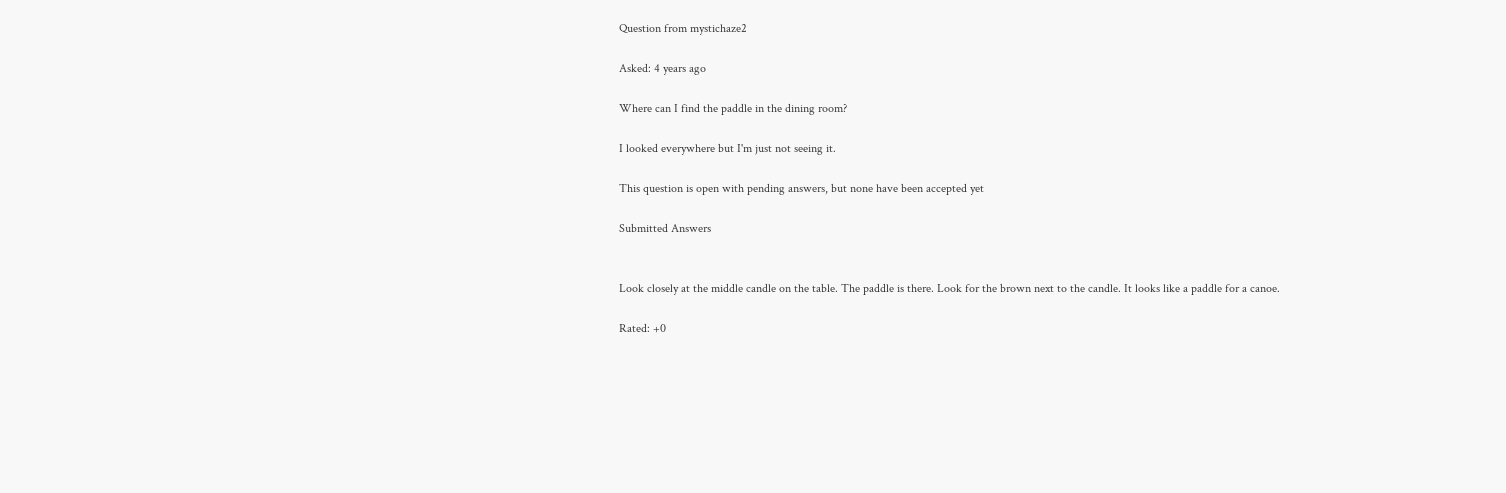Question from mystichaze2

Asked: 4 years ago

Where can I find the paddle in the dining room?

I looked everywhere but I'm just not seeing it.

This question is open with pending answers, but none have been accepted yet

Submitted Answers


Look closely at the middle candle on the table. The paddle is there. Look for the brown next to the candle. It looks like a paddle for a canoe.

Rated: +0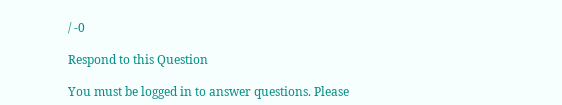/ -0

Respond to this Question

You must be logged in to answer questions. Please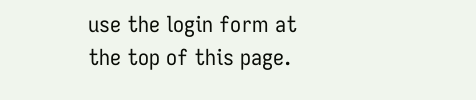use the login form at the top of this page.